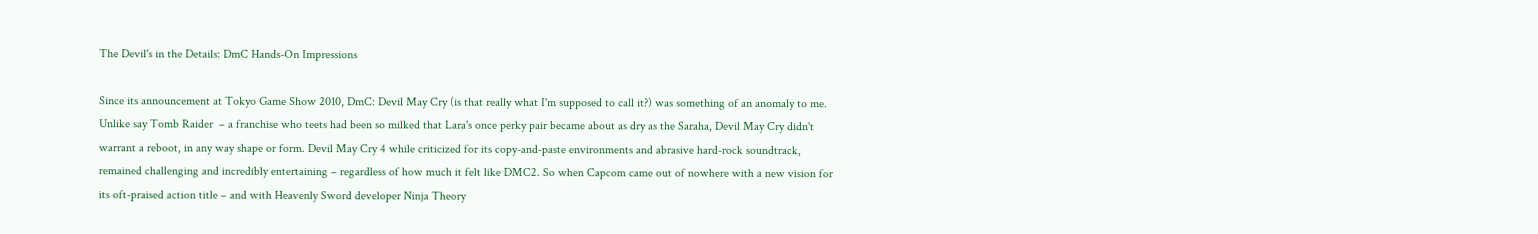The Devil's in the Details: DmC Hands-On Impressions

Since its announcement at Tokyo Game Show 2010, DmC: Devil May Cry (is that really what I'm supposed to call it?) was something of an anomaly to me.   Unlike say Tomb Raider  – a franchise who teets had been so milked that Lara's once perky pair became about as dry as the Saraha, Devil May Cry didn't warrant a reboot, in any way shape or form. Devil May Cry 4 while criticized for its copy-and-paste environments and abrasive hard-rock soundtrack, remained challenging and incredibly entertaining – regardless of how much it felt like DMC2. So when Capcom came out of nowhere with a new vision for its oft-praised action title – and with Heavenly Sword developer Ninja Theory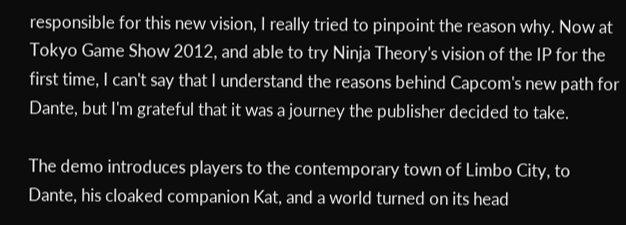responsible for this new vision, I really tried to pinpoint the reason why. Now at Tokyo Game Show 2012, and able to try Ninja Theory's vision of the IP for the first time, I can't say that I understand the reasons behind Capcom's new path for Dante, but I'm grateful that it was a journey the publisher decided to take.

The demo introduces players to the contemporary town of Limbo City, to Dante, his cloaked companion Kat, and a world turned on its head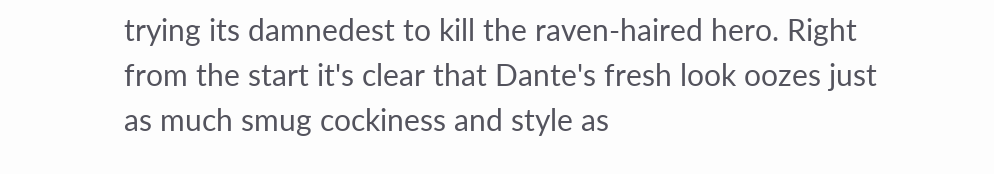trying its damnedest to kill the raven-haired hero. Right from the start it's clear that Dante's fresh look oozes just as much smug cockiness and style as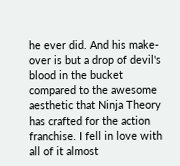he ever did. And his make-over is but a drop of devil's blood in the bucket compared to the awesome aesthetic that Ninja Theory has crafted for the action franchise. I fell in love with all of it almost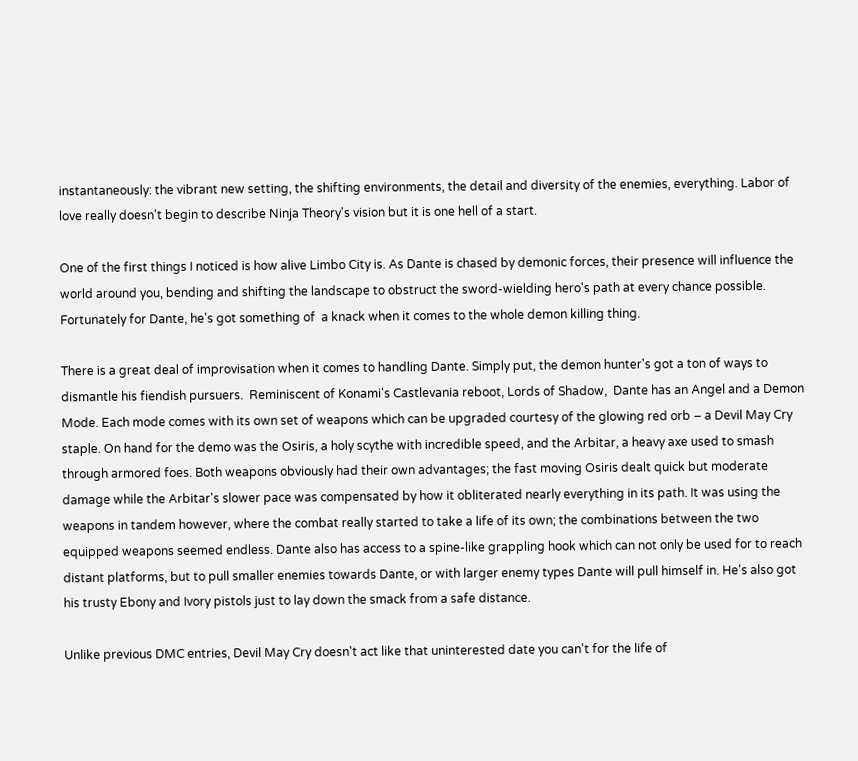instantaneously: the vibrant new setting, the shifting environments, the detail and diversity of the enemies, everything. Labor of love really doesn't begin to describe Ninja Theory's vision but it is one hell of a start.

One of the first things I noticed is how alive Limbo City is. As Dante is chased by demonic forces, their presence will influence the world around you, bending and shifting the landscape to obstruct the sword-wielding hero's path at every chance possible.  Fortunately for Dante, he's got something of  a knack when it comes to the whole demon killing thing.

There is a great deal of improvisation when it comes to handling Dante. Simply put, the demon hunter's got a ton of ways to dismantle his fiendish pursuers.  Reminiscent of Konami's Castlevania reboot, Lords of Shadow,  Dante has an Angel and a Demon Mode. Each mode comes with its own set of weapons which can be upgraded courtesy of the glowing red orb – a Devil May Cry staple. On hand for the demo was the Osiris, a holy scythe with incredible speed, and the Arbitar, a heavy axe used to smash through armored foes. Both weapons obviously had their own advantages; the fast moving Osiris dealt quick but moderate damage while the Arbitar's slower pace was compensated by how it obliterated nearly everything in its path. It was using the weapons in tandem however, where the combat really started to take a life of its own; the combinations between the two equipped weapons seemed endless. Dante also has access to a spine-like grappling hook which can not only be used for to reach distant platforms, but to pull smaller enemies towards Dante, or with larger enemy types Dante will pull himself in. He's also got his trusty Ebony and Ivory pistols just to lay down the smack from a safe distance.

Unlike previous DMC entries, Devil May Cry doesn't act like that uninterested date you can't for the life of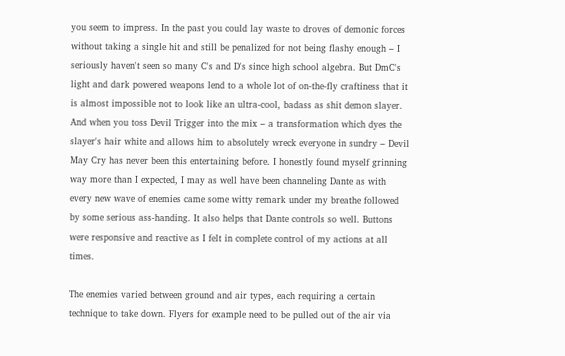you seem to impress. In the past you could lay waste to droves of demonic forces without taking a single hit and still be penalized for not being flashy enough – I seriously haven't seen so many C's and D's since high school algebra. But DmC's light and dark powered weapons lend to a whole lot of on-the-fly craftiness that it is almost impossible not to look like an ultra-cool, badass as shit demon slayer. And when you toss Devil Trigger into the mix – a transformation which dyes the slayer's hair white and allows him to absolutely wreck everyone in sundry – Devil May Cry has never been this entertaining before. I honestly found myself grinning way more than I expected, I may as well have been channeling Dante as with every new wave of enemies came some witty remark under my breathe followed by some serious ass-handing. It also helps that Dante controls so well. Buttons were responsive and reactive as I felt in complete control of my actions at all times.

The enemies varied between ground and air types, each requiring a certain technique to take down. Flyers for example need to be pulled out of the air via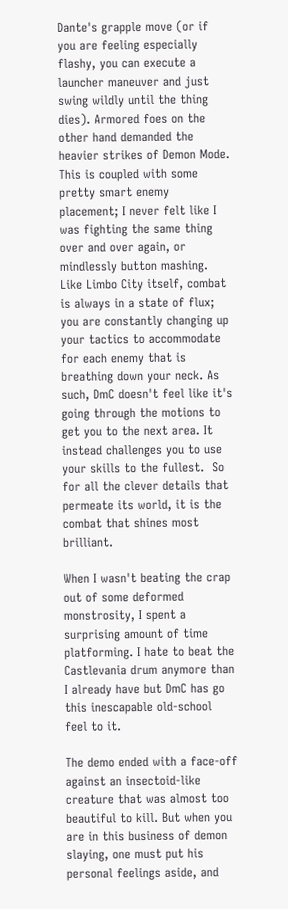Dante's grapple move (or if you are feeling especially flashy, you can execute a launcher maneuver and just swing wildly until the thing dies). Armored foes on the other hand demanded the heavier strikes of Demon Mode. This is coupled with some pretty smart enemy placement; I never felt like I was fighting the same thing over and over again, or mindlessly button mashing. Like Limbo City itself, combat is always in a state of flux; you are constantly changing up your tactics to accommodate for each enemy that is breathing down your neck. As such, DmC doesn't feel like it's going through the motions to get you to the next area. It instead challenges you to use your skills to the fullest.  So for all the clever details that permeate its world, it is the combat that shines most brilliant.

When I wasn't beating the crap out of some deformed monstrosity, I spent a surprising amount of time platforming. I hate to beat the Castlevania drum anymore than I already have but DmC has go this inescapable old-school feel to it.

The demo ended with a face-off against an insectoid-like creature that was almost too beautiful to kill. But when you are in this business of demon slaying, one must put his personal feelings aside, and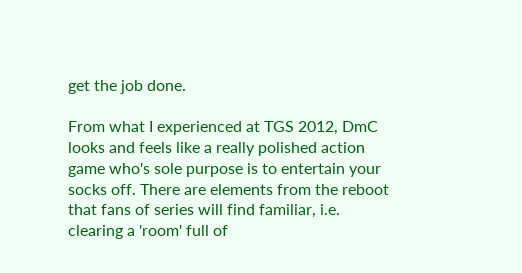get the job done.

From what I experienced at TGS 2012, DmC looks and feels like a really polished action game who's sole purpose is to entertain your socks off. There are elements from the reboot that fans of series will find familiar, i.e. clearing a 'room' full of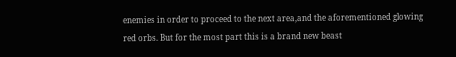enemies in order to proceed to the next area,and the aforementioned glowing red orbs. But for the most part this is a brand new beast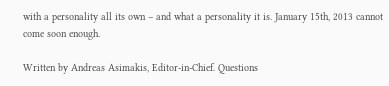with a personality all its own – and what a personality it is. January 15th, 2013 cannot come soon enough.

Written by Andreas Asimakis, Editor-in-Chief. Questions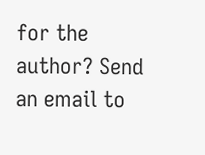for the author? Send an email to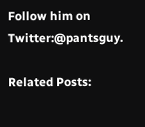Follow him on Twitter:@pantsguy.

Related Posts: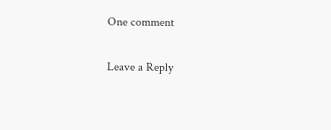One comment

Leave a Reply